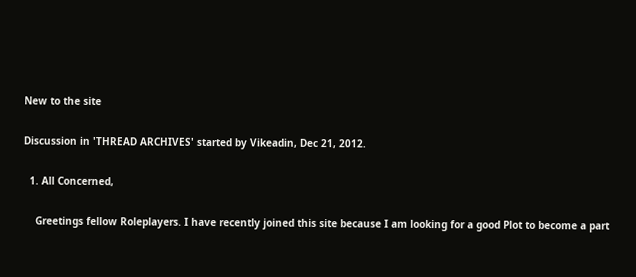New to the site

Discussion in 'THREAD ARCHIVES' started by Vikeadin, Dec 21, 2012.

  1. All Concerned,

    Greetings fellow Roleplayers. I have recently joined this site because I am looking for a good Plot to become a part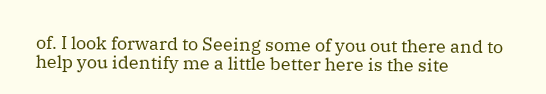of. I look forward to Seeing some of you out there and to help you identify me a little better here is the site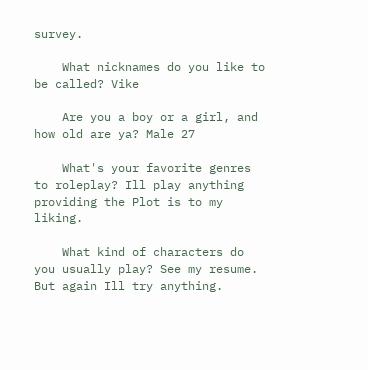survey.

    What nicknames do you like to be called? Vike

    Are you a boy or a girl, and how old are ya? Male 27

    What's your favorite genres to roleplay? Ill play anything providing the Plot is to my liking.

    What kind of characters do you usually play? See my resume. But again Ill try anything.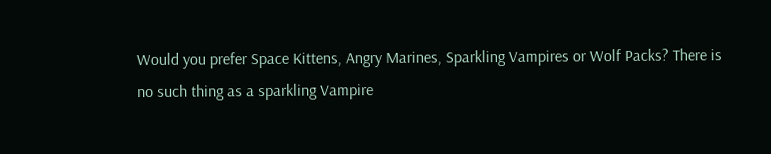Would you prefer Space Kittens, Angry Marines, Sparkling Vampires or Wolf Packs? There is no such thing as a sparkling Vampire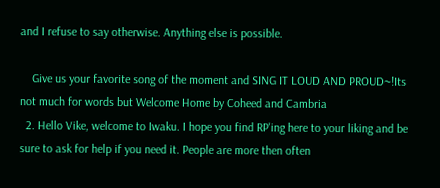and I refuse to say otherwise. Anything else is possible.

    Give us your favorite song of the moment and SING IT LOUD AND PROUD~!Its not much for words but Welcome Home by Coheed and Cambria
  2. Hello Vike, welcome to Iwaku. I hope you find RP'ing here to your liking and be sure to ask for help if you need it. People are more then often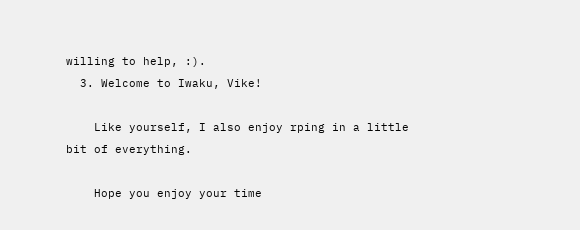willing to help, :).
  3. Welcome to Iwaku, Vike!

    Like yourself, I also enjoy rping in a little bit of everything.

    Hope you enjoy your time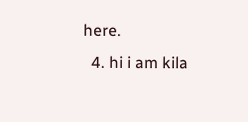here.
  4. hi i am kila